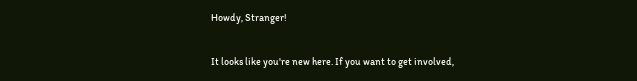Howdy, Stranger!

It looks like you're new here. If you want to get involved,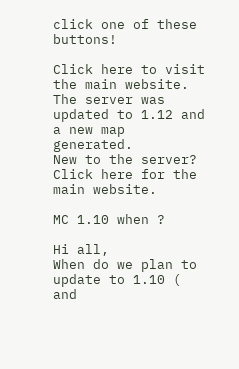click one of these buttons!

Click here to visit the main website.
The server was updated to 1.12 and a new map generated.
New to the server? Click here for the main website.

MC 1.10 when ?

Hi all,
When do we plan to update to 1.10 ( and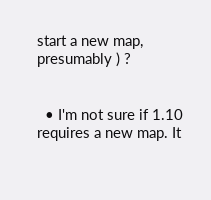start a new map, presumably ) ?


  • I'm not sure if 1.10 requires a new map. It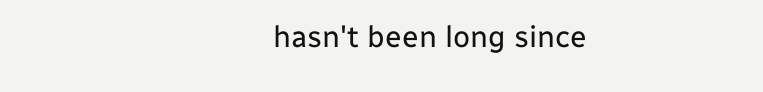hasn't been long since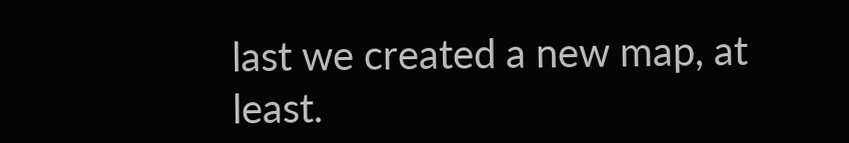last we created a new map, at least.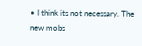• I think its not necessary. The new mobs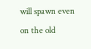will spawn even on the old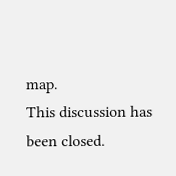map.
This discussion has been closed.